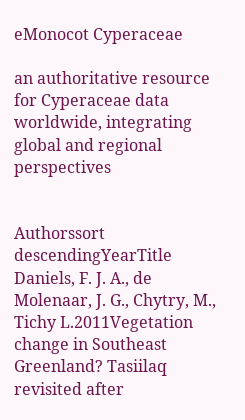eMonocot Cyperaceae

an authoritative resource for Cyperaceae data worldwide, integrating global and regional perspectives


Authorssort descendingYearTitle
Daniels, F. J. A., de Molenaar, J. G., Chytry, M., Tichy L.2011Vegetation change in Southeast Greenland? Tasiilaq revisited after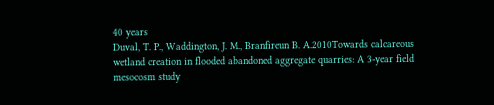40 years
Duval, T. P., Waddington, J. M., Branfireun B. A.2010Towards calcareous wetland creation in flooded abandoned aggregate quarries: A 3-year field mesocosm study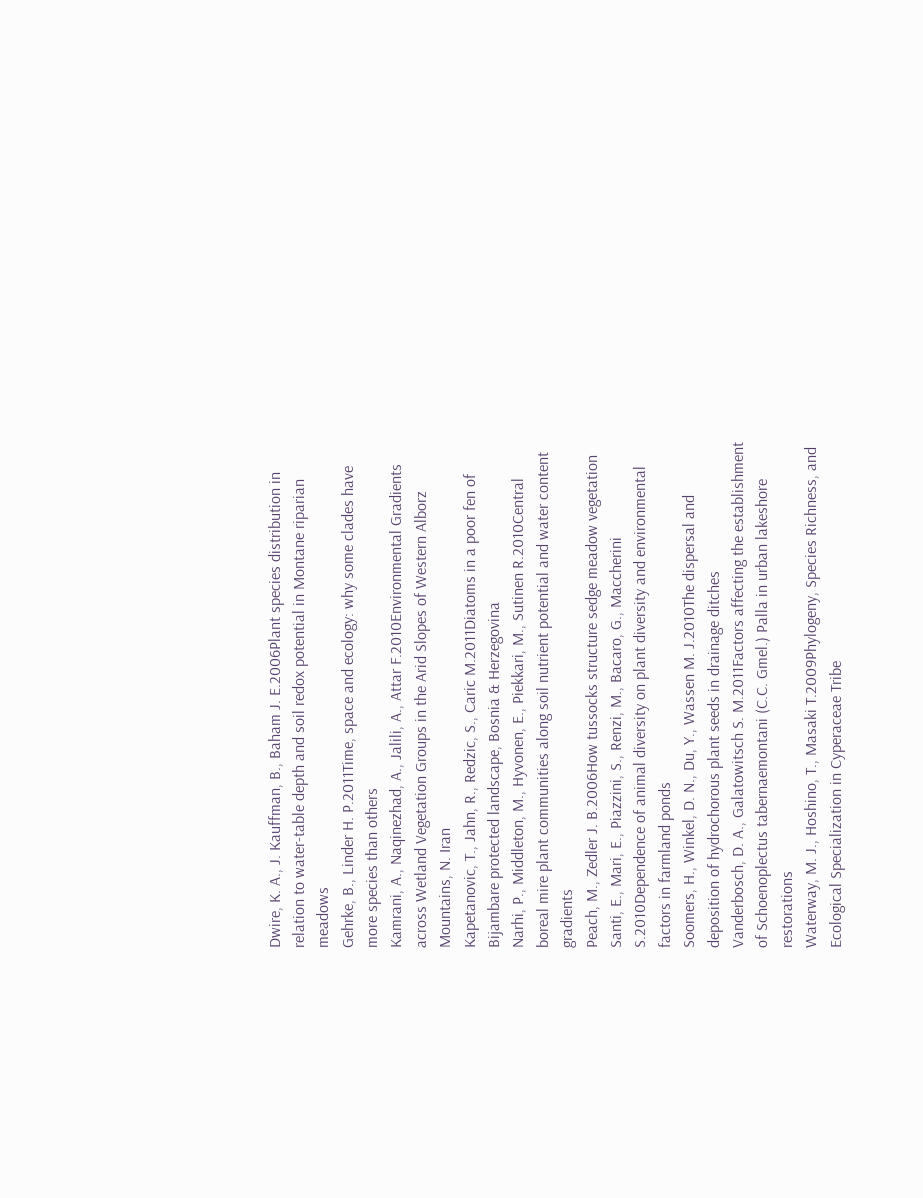Dwire, K. A., J. Kauffman, B., Baham J. E.2006Plant species distribution in relation to water-table depth and soil redox potential in Montane riparian meadows
Gehrke, B., Linder H. P.2011Time, space and ecology: why some clades have more species than others
Kamrani, A., Naqinezhad, A., Jalili, A., Attar F.2010Environmental Gradients across Wetland Vegetation Groups in the Arid Slopes of Western Alborz Mountains, N. Iran
Kapetanovic, T., Jahn, R., Redzic, S., Caric M.2011Diatoms in a poor fen of Bijambare protected landscape, Bosnia & Herzegovina
Narhi, P., Middleton, M., Hyvonen, E., Piekkari, M., Sutinen R.2010Central boreal mire plant communities along soil nutrient potential and water content gradients
Peach, M., Zedler J. B.2006How tussocks structure sedge meadow vegetation
Santi, E., Mari, E., Piazzini, S., Renzi, M., Bacaro, G., Maccherini S.2010Dependence of animal diversity on plant diversity and environmental factors in farmland ponds
Soomers, H., Winkel, D. N., Du, Y., Wassen M. J.2010The dispersal and deposition of hydrochorous plant seeds in drainage ditches
Vanderbosch, D. A., Galatowitsch S. M.2011Factors affecting the establishment of Schoenoplectus tabernaemontani (C.C. Gmel.) Palla in urban lakeshore restorations
Waterway, M. J., Hoshino, T., Masaki T.2009Phylogeny, Species Richness, and Ecological Specialization in Cyperaceae Tribe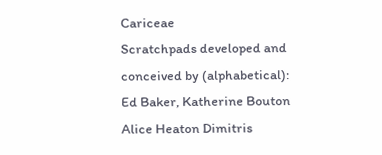Cariceae
Scratchpads developed and conceived by (alphabetical): Ed Baker, Katherine Bouton Alice Heaton Dimitris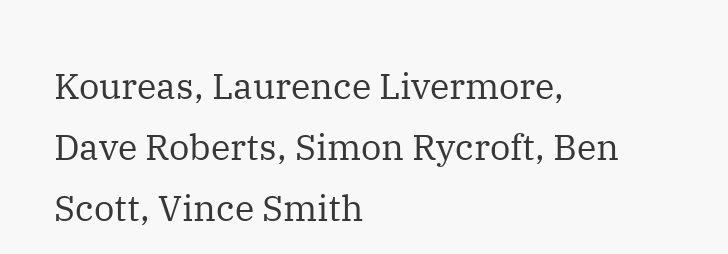Koureas, Laurence Livermore, Dave Roberts, Simon Rycroft, Ben Scott, Vince Smith